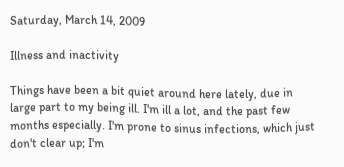Saturday, March 14, 2009

Illness and inactivity

Things have been a bit quiet around here lately, due in large part to my being ill. I'm ill a lot, and the past few months especially. I'm prone to sinus infections, which just don't clear up; I'm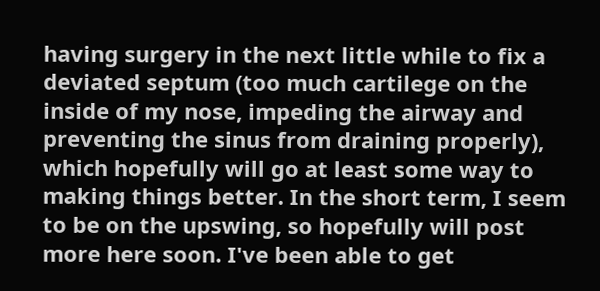having surgery in the next little while to fix a deviated septum (too much cartilege on the inside of my nose, impeding the airway and preventing the sinus from draining properly), which hopefully will go at least some way to making things better. In the short term, I seem to be on the upswing, so hopefully will post more here soon. I've been able to get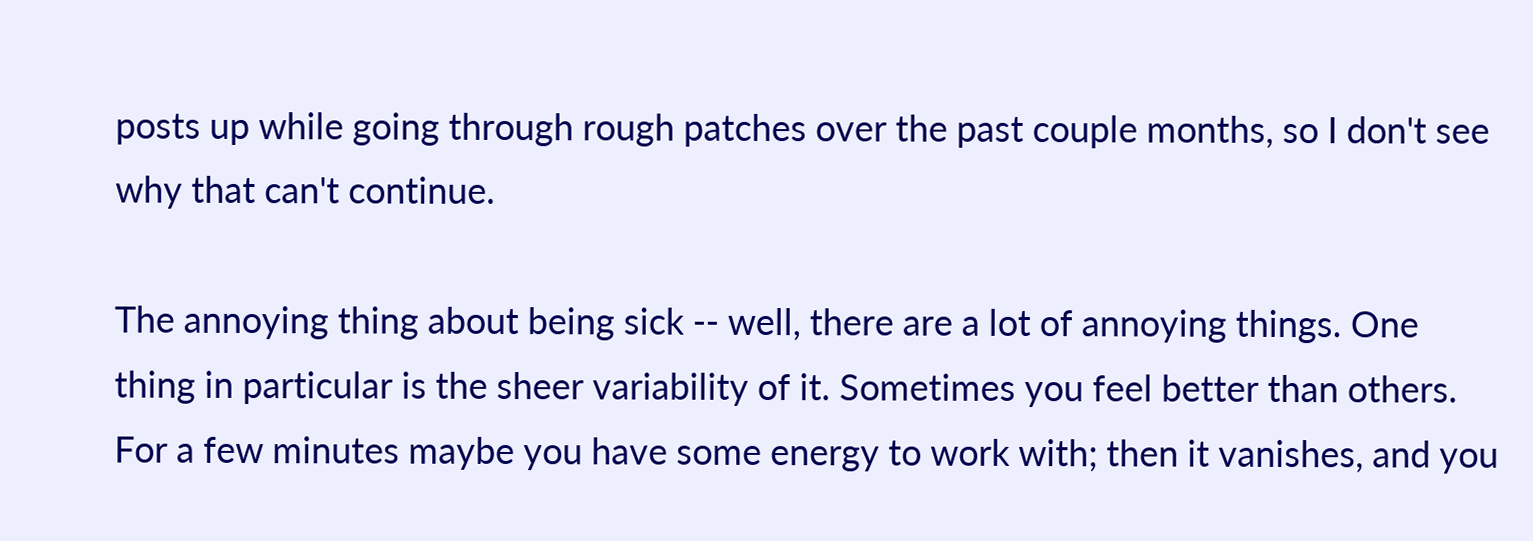posts up while going through rough patches over the past couple months, so I don't see why that can't continue.

The annoying thing about being sick -- well, there are a lot of annoying things. One thing in particular is the sheer variability of it. Sometimes you feel better than others. For a few minutes maybe you have some energy to work with; then it vanishes, and you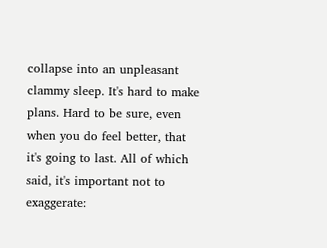collapse into an unpleasant clammy sleep. It's hard to make plans. Hard to be sure, even when you do feel better, that it's going to last. All of which said, it's important not to exaggerate: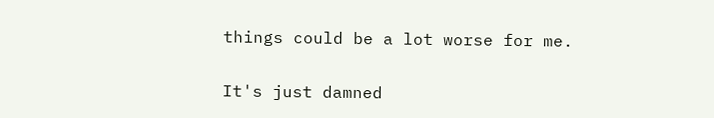things could be a lot worse for me.

It's just damned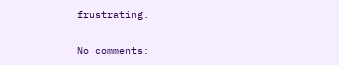frustrating.

No comments: